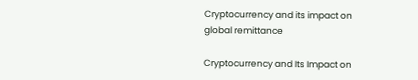Cryptocurrency and its impact on global remittance

Cryptocurrency and Its Impact on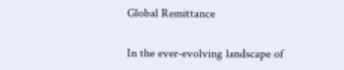Global Remittance

In the ever-evolving landscape of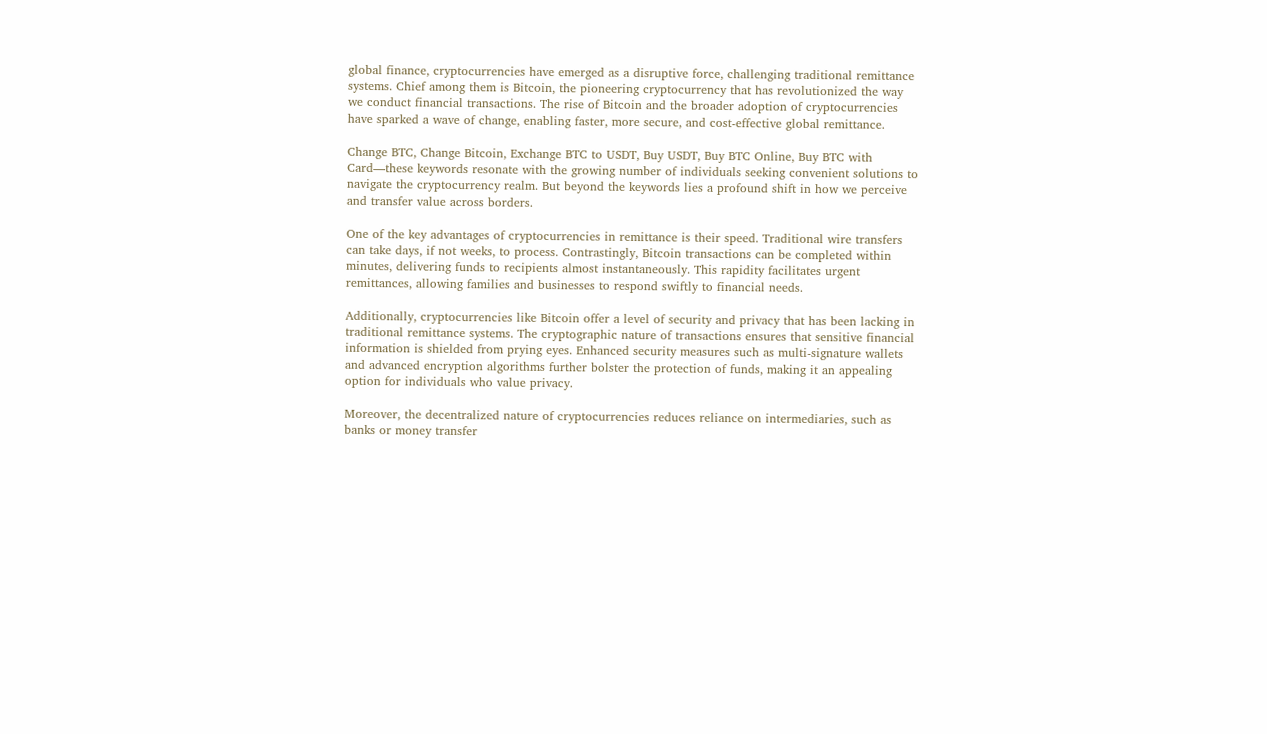global finance, cryptocurrencies have emerged as a disruptive force, challenging traditional remittance systems. Chief among them is Bitcoin, the pioneering cryptocurrency that has revolutionized the way we conduct financial transactions. The rise of Bitcoin and the broader adoption of cryptocurrencies have sparked a wave of change, enabling faster, more secure, and cost-effective global remittance.

Change BTC, Change Bitcoin, Exchange BTC to USDT, Buy USDT, Buy BTC Online, Buy BTC with Card—these keywords resonate with the growing number of individuals seeking convenient solutions to navigate the cryptocurrency realm. But beyond the keywords lies a profound shift in how we perceive and transfer value across borders.

One of the key advantages of cryptocurrencies in remittance is their speed. Traditional wire transfers can take days, if not weeks, to process. Contrastingly, Bitcoin transactions can be completed within minutes, delivering funds to recipients almost instantaneously. This rapidity facilitates urgent remittances, allowing families and businesses to respond swiftly to financial needs.

Additionally, cryptocurrencies like Bitcoin offer a level of security and privacy that has been lacking in traditional remittance systems. The cryptographic nature of transactions ensures that sensitive financial information is shielded from prying eyes. Enhanced security measures such as multi-signature wallets and advanced encryption algorithms further bolster the protection of funds, making it an appealing option for individuals who value privacy.

Moreover, the decentralized nature of cryptocurrencies reduces reliance on intermediaries, such as banks or money transfer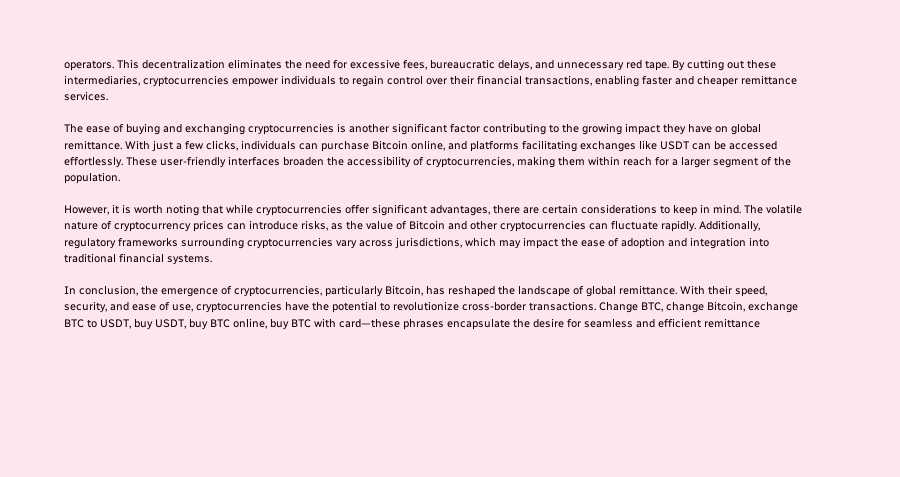operators. This decentralization eliminates the need for excessive fees, bureaucratic delays, and unnecessary red tape. By cutting out these intermediaries, cryptocurrencies empower individuals to regain control over their financial transactions, enabling faster and cheaper remittance services.

The ease of buying and exchanging cryptocurrencies is another significant factor contributing to the growing impact they have on global remittance. With just a few clicks, individuals can purchase Bitcoin online, and platforms facilitating exchanges like USDT can be accessed effortlessly. These user-friendly interfaces broaden the accessibility of cryptocurrencies, making them within reach for a larger segment of the population.

However, it is worth noting that while cryptocurrencies offer significant advantages, there are certain considerations to keep in mind. The volatile nature of cryptocurrency prices can introduce risks, as the value of Bitcoin and other cryptocurrencies can fluctuate rapidly. Additionally, regulatory frameworks surrounding cryptocurrencies vary across jurisdictions, which may impact the ease of adoption and integration into traditional financial systems.

In conclusion, the emergence of cryptocurrencies, particularly Bitcoin, has reshaped the landscape of global remittance. With their speed, security, and ease of use, cryptocurrencies have the potential to revolutionize cross-border transactions. Change BTC, change Bitcoin, exchange BTC to USDT, buy USDT, buy BTC online, buy BTC with card—these phrases encapsulate the desire for seamless and efficient remittance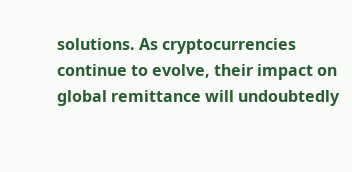solutions. As cryptocurrencies continue to evolve, their impact on global remittance will undoubtedly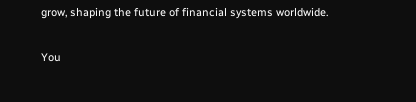grow, shaping the future of financial systems worldwide.

You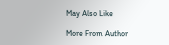May Also Like

More From Author